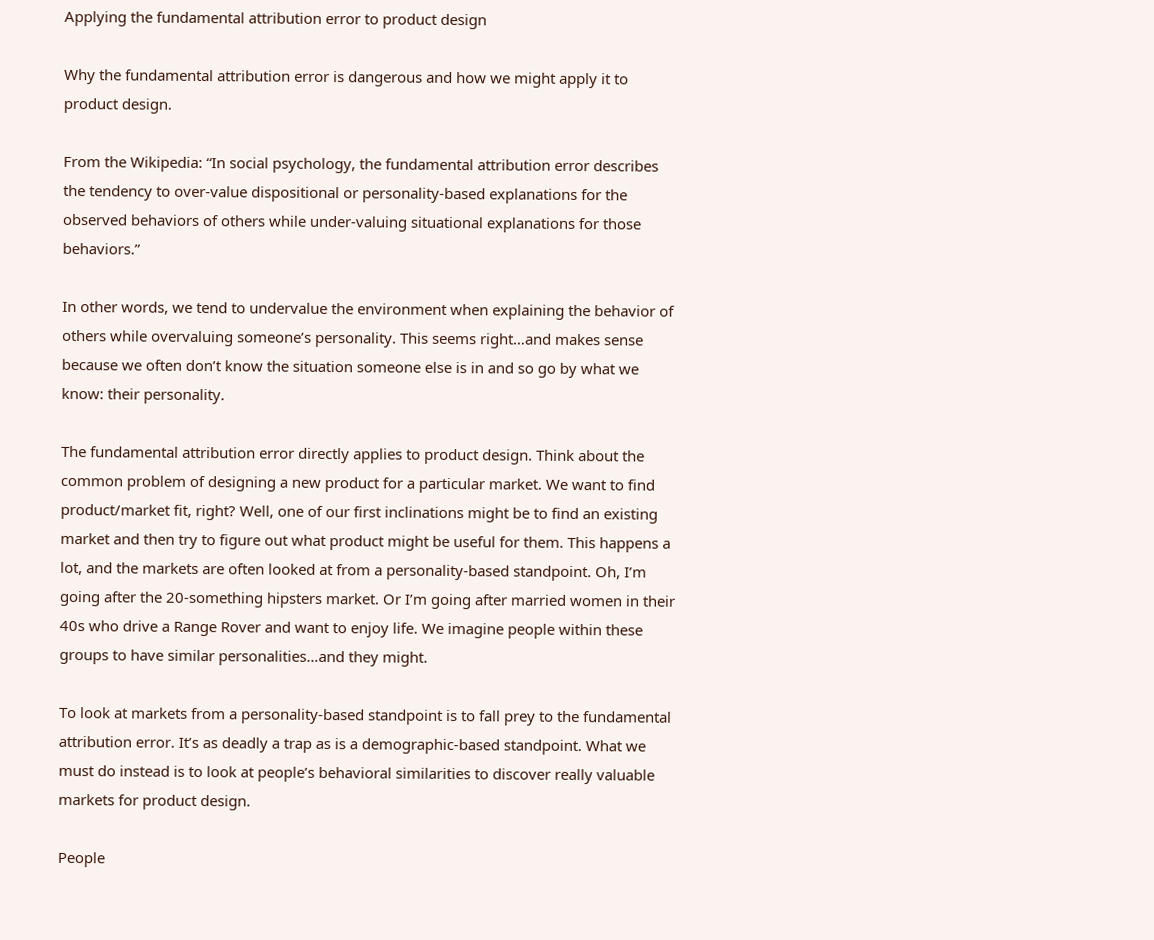Applying the fundamental attribution error to product design

Why the fundamental attribution error is dangerous and how we might apply it to product design.

From the Wikipedia: “In social psychology, the fundamental attribution error describes the tendency to over-value dispositional or personality-based explanations for the observed behaviors of others while under-valuing situational explanations for those behaviors.”

In other words, we tend to undervalue the environment when explaining the behavior of others while overvaluing someone’s personality. This seems right…and makes sense because we often don’t know the situation someone else is in and so go by what we know: their personality.

The fundamental attribution error directly applies to product design. Think about the common problem of designing a new product for a particular market. We want to find product/market fit, right? Well, one of our first inclinations might be to find an existing market and then try to figure out what product might be useful for them. This happens a lot, and the markets are often looked at from a personality-based standpoint. Oh, I’m going after the 20-something hipsters market. Or I’m going after married women in their 40s who drive a Range Rover and want to enjoy life. We imagine people within these groups to have similar personalities…and they might.

To look at markets from a personality-based standpoint is to fall prey to the fundamental attribution error. It’s as deadly a trap as is a demographic-based standpoint. What we must do instead is to look at people’s behavioral similarities to discover really valuable markets for product design.

People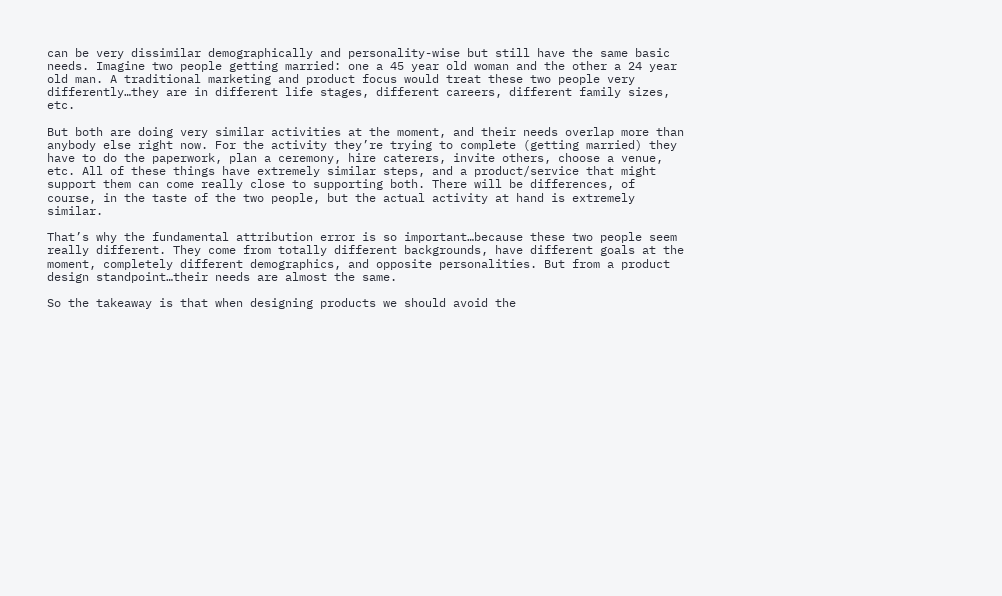can be very dissimilar demographically and personality-wise but still have the same basic needs. Imagine two people getting married: one a 45 year old woman and the other a 24 year old man. A traditional marketing and product focus would treat these two people very differently…they are in different life stages, different careers, different family sizes, etc.

But both are doing very similar activities at the moment, and their needs overlap more than anybody else right now. For the activity they’re trying to complete (getting married) they have to do the paperwork, plan a ceremony, hire caterers, invite others, choose a venue, etc. All of these things have extremely similar steps, and a product/service that might support them can come really close to supporting both. There will be differences, of course, in the taste of the two people, but the actual activity at hand is extremely similar.

That’s why the fundamental attribution error is so important…because these two people seem really different. They come from totally different backgrounds, have different goals at the moment, completely different demographics, and opposite personalities. But from a product design standpoint…their needs are almost the same.

So the takeaway is that when designing products we should avoid the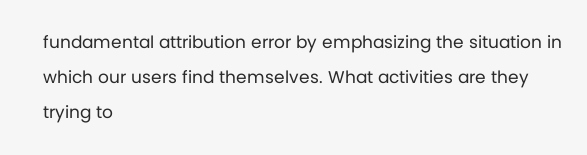fundamental attribution error by emphasizing the situation in which our users find themselves. What activities are they trying to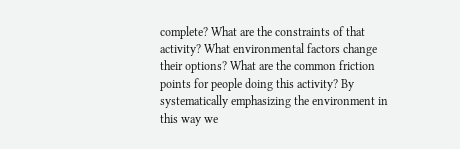complete? What are the constraints of that activity? What environmental factors change their options? What are the common friction points for people doing this activity? By systematically emphasizing the environment in this way we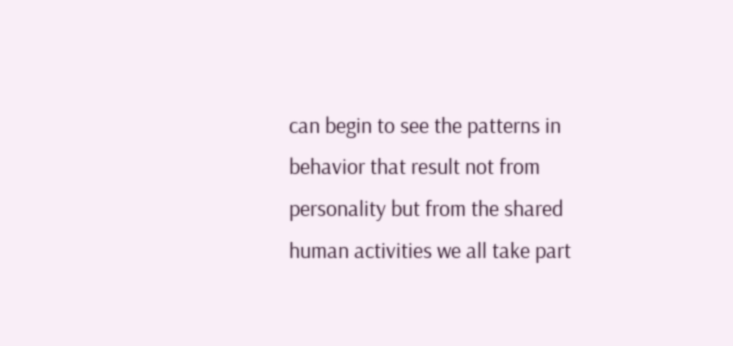can begin to see the patterns in behavior that result not from personality but from the shared human activities we all take part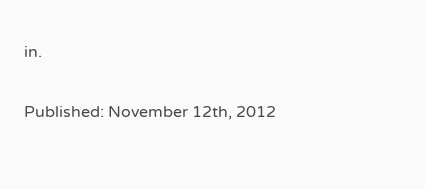in.

Published: November 12th, 2012